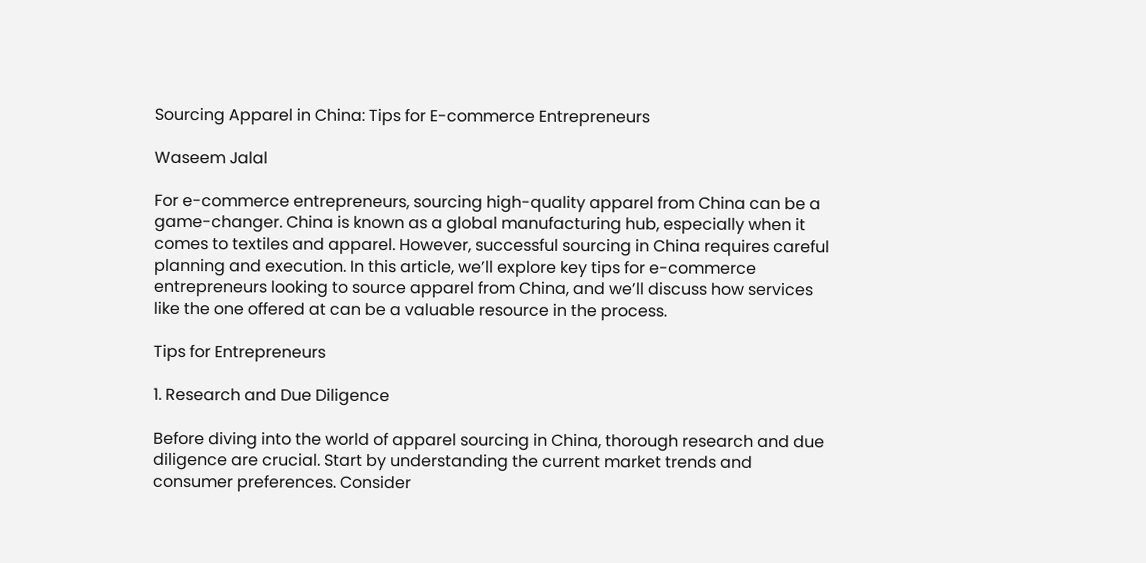Sourcing Apparel in China: Tips for E-commerce Entrepreneurs

Waseem Jalal

For e-commerce entrepreneurs, sourcing high-quality apparel from China can be a game-changer. China is known as a global manufacturing hub, especially when it comes to textiles and apparel. However, successful sourcing in China requires careful planning and execution. In this article, we’ll explore key tips for e-commerce entrepreneurs looking to source apparel from China, and we’ll discuss how services like the one offered at can be a valuable resource in the process.

Tips for Entrepreneurs

1. Research and Due Diligence

Before diving into the world of apparel sourcing in China, thorough research and due diligence are crucial. Start by understanding the current market trends and consumer preferences. Consider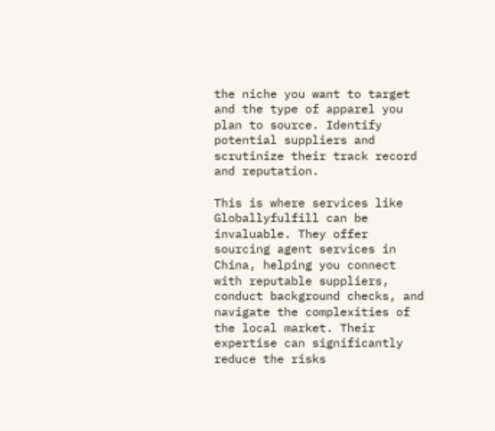the niche you want to target and the type of apparel you plan to source. Identify potential suppliers and scrutinize their track record and reputation.

This is where services like Globallyfulfill can be invaluable. They offer sourcing agent services in China, helping you connect with reputable suppliers, conduct background checks, and navigate the complexities of the local market. Their expertise can significantly reduce the risks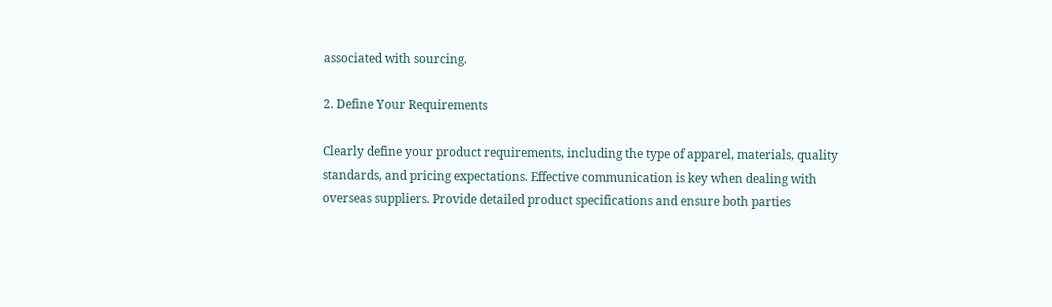associated with sourcing.

2. Define Your Requirements

Clearly define your product requirements, including the type of apparel, materials, quality standards, and pricing expectations. Effective communication is key when dealing with overseas suppliers. Provide detailed product specifications and ensure both parties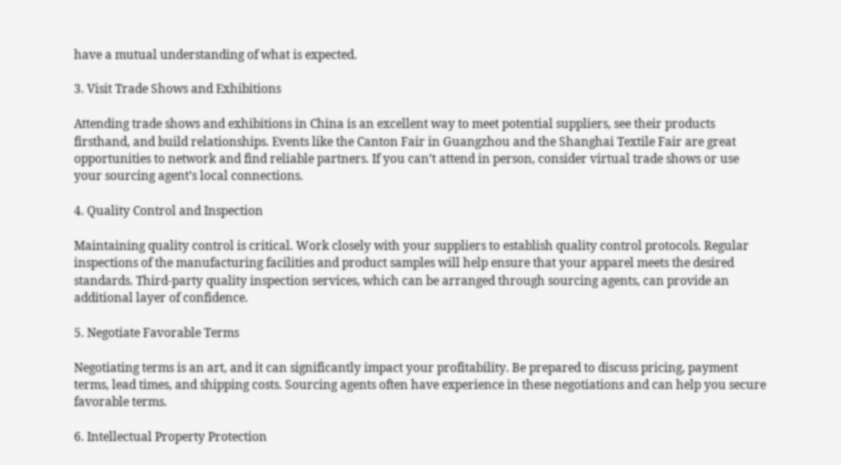have a mutual understanding of what is expected.

3. Visit Trade Shows and Exhibitions

Attending trade shows and exhibitions in China is an excellent way to meet potential suppliers, see their products firsthand, and build relationships. Events like the Canton Fair in Guangzhou and the Shanghai Textile Fair are great opportunities to network and find reliable partners. If you can’t attend in person, consider virtual trade shows or use your sourcing agent’s local connections.

4. Quality Control and Inspection

Maintaining quality control is critical. Work closely with your suppliers to establish quality control protocols. Regular inspections of the manufacturing facilities and product samples will help ensure that your apparel meets the desired standards. Third-party quality inspection services, which can be arranged through sourcing agents, can provide an additional layer of confidence.

5. Negotiate Favorable Terms

Negotiating terms is an art, and it can significantly impact your profitability. Be prepared to discuss pricing, payment terms, lead times, and shipping costs. Sourcing agents often have experience in these negotiations and can help you secure favorable terms.

6. Intellectual Property Protection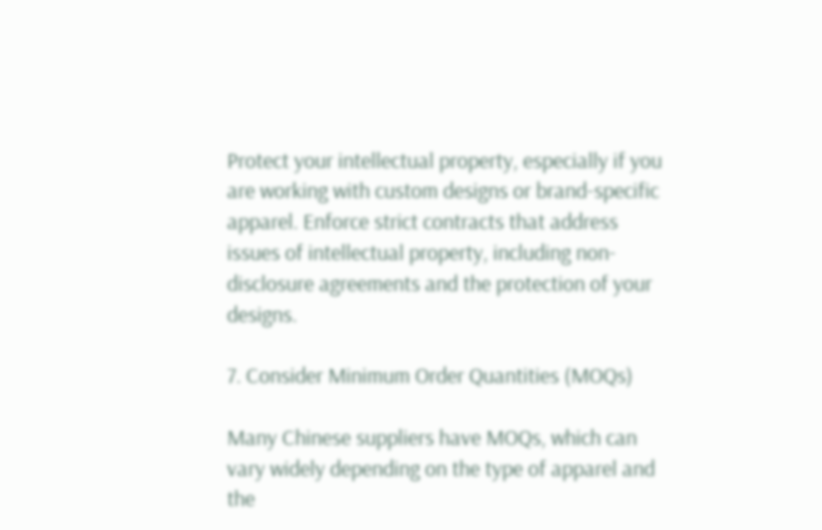Protect your intellectual property, especially if you are working with custom designs or brand-specific apparel. Enforce strict contracts that address issues of intellectual property, including non-disclosure agreements and the protection of your designs.

7. Consider Minimum Order Quantities (MOQs)

Many Chinese suppliers have MOQs, which can vary widely depending on the type of apparel and the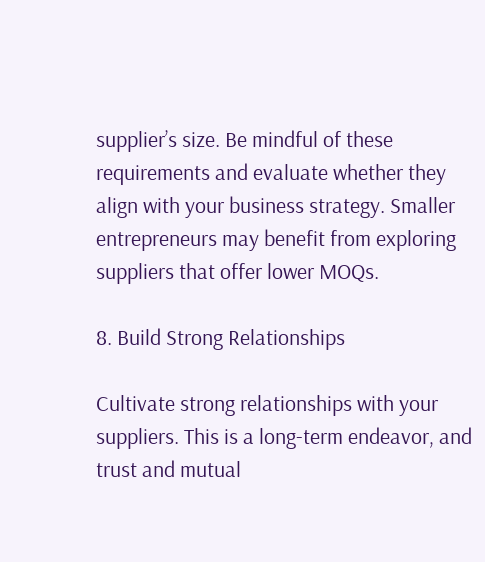supplier’s size. Be mindful of these requirements and evaluate whether they align with your business strategy. Smaller entrepreneurs may benefit from exploring suppliers that offer lower MOQs.

8. Build Strong Relationships

Cultivate strong relationships with your suppliers. This is a long-term endeavor, and trust and mutual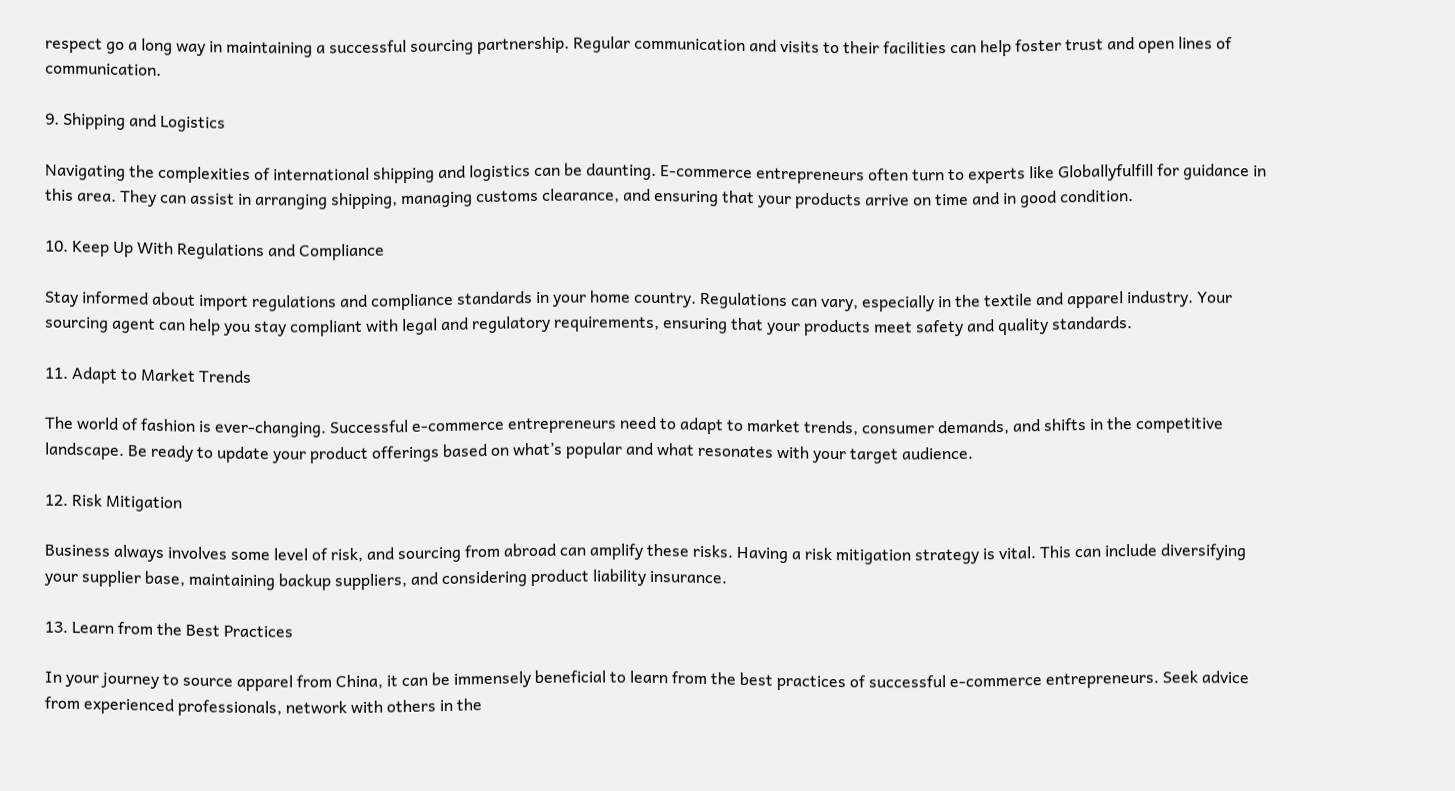respect go a long way in maintaining a successful sourcing partnership. Regular communication and visits to their facilities can help foster trust and open lines of communication.

9. Shipping and Logistics

Navigating the complexities of international shipping and logistics can be daunting. E-commerce entrepreneurs often turn to experts like Globallyfulfill for guidance in this area. They can assist in arranging shipping, managing customs clearance, and ensuring that your products arrive on time and in good condition.

10. Keep Up With Regulations and Compliance

Stay informed about import regulations and compliance standards in your home country. Regulations can vary, especially in the textile and apparel industry. Your sourcing agent can help you stay compliant with legal and regulatory requirements, ensuring that your products meet safety and quality standards.

11. Adapt to Market Trends

The world of fashion is ever-changing. Successful e-commerce entrepreneurs need to adapt to market trends, consumer demands, and shifts in the competitive landscape. Be ready to update your product offerings based on what’s popular and what resonates with your target audience.

12. Risk Mitigation

Business always involves some level of risk, and sourcing from abroad can amplify these risks. Having a risk mitigation strategy is vital. This can include diversifying your supplier base, maintaining backup suppliers, and considering product liability insurance.

13. Learn from the Best Practices

In your journey to source apparel from China, it can be immensely beneficial to learn from the best practices of successful e-commerce entrepreneurs. Seek advice from experienced professionals, network with others in the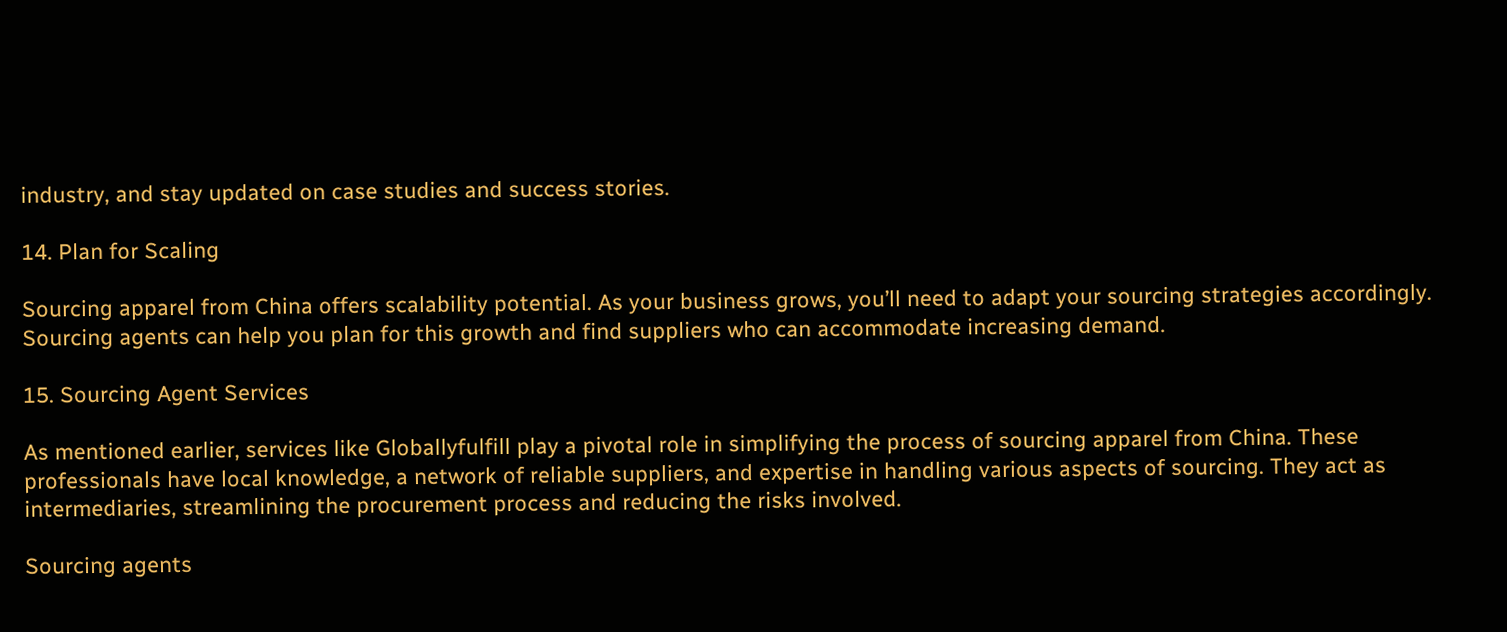industry, and stay updated on case studies and success stories.

14. Plan for Scaling

Sourcing apparel from China offers scalability potential. As your business grows, you’ll need to adapt your sourcing strategies accordingly. Sourcing agents can help you plan for this growth and find suppliers who can accommodate increasing demand.

15. Sourcing Agent Services

As mentioned earlier, services like Globallyfulfill play a pivotal role in simplifying the process of sourcing apparel from China. These professionals have local knowledge, a network of reliable suppliers, and expertise in handling various aspects of sourcing. They act as intermediaries, streamlining the procurement process and reducing the risks involved.

Sourcing agents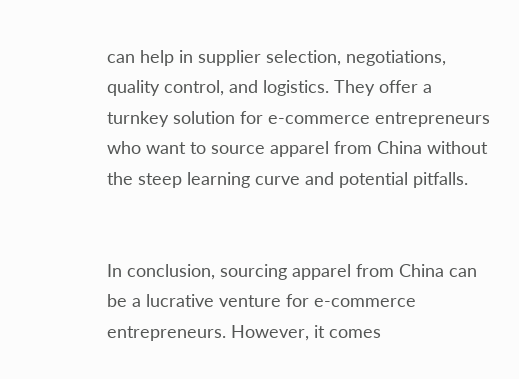can help in supplier selection, negotiations, quality control, and logistics. They offer a turnkey solution for e-commerce entrepreneurs who want to source apparel from China without the steep learning curve and potential pitfalls.


In conclusion, sourcing apparel from China can be a lucrative venture for e-commerce entrepreneurs. However, it comes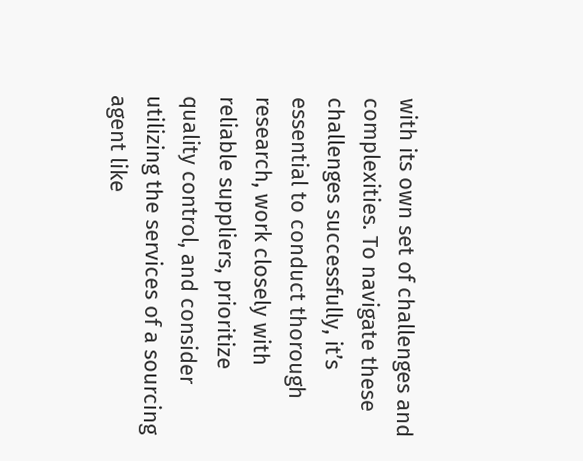with its own set of challenges and complexities. To navigate these challenges successfully, it’s essential to conduct thorough research, work closely with reliable suppliers, prioritize quality control, and consider utilizing the services of a sourcing agent like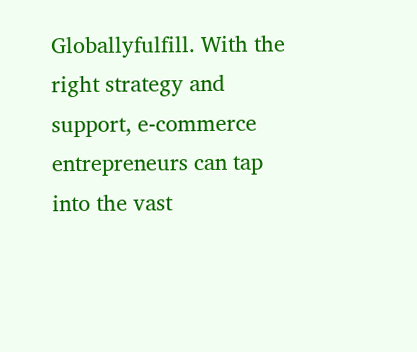Globallyfulfill. With the right strategy and support, e-commerce entrepreneurs can tap into the vast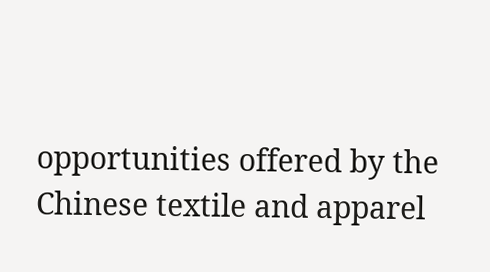opportunities offered by the Chinese textile and apparel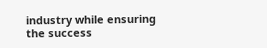industry while ensuring the success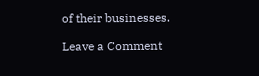of their businesses.

Leave a Comment